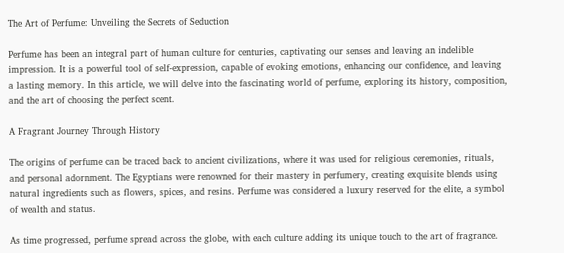The Art of Perfume: Unveiling the Secrets of Seduction

Perfume has been an integral part of human culture for centuries, captivating our senses and leaving an indelible impression. It is a powerful tool of self-expression, capable of evoking emotions, enhancing our confidence, and leaving a lasting memory. In this article, we will delve into the fascinating world of perfume, exploring its history, composition, and the art of choosing the perfect scent.

A Fragrant Journey Through History

The origins of perfume can be traced back to ancient civilizations, where it was used for religious ceremonies, rituals, and personal adornment. The Egyptians were renowned for their mastery in perfumery, creating exquisite blends using natural ingredients such as flowers, spices, and resins. Perfume was considered a luxury reserved for the elite, a symbol of wealth and status.

As time progressed, perfume spread across the globe, with each culture adding its unique touch to the art of fragrance.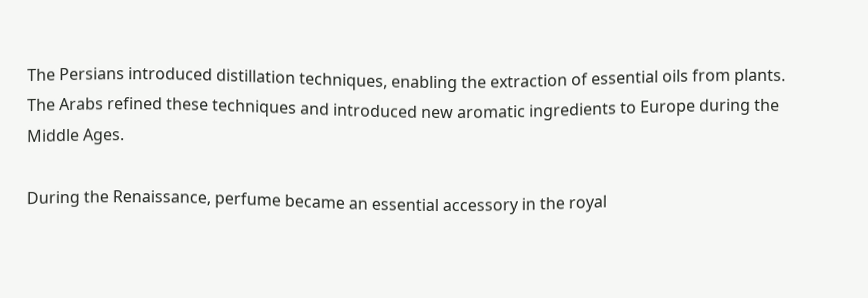The Persians introduced distillation techniques, enabling the extraction of essential oils from plants. The Arabs refined these techniques and introduced new aromatic ingredients to Europe during the Middle Ages.

During the Renaissance, perfume became an essential accessory in the royal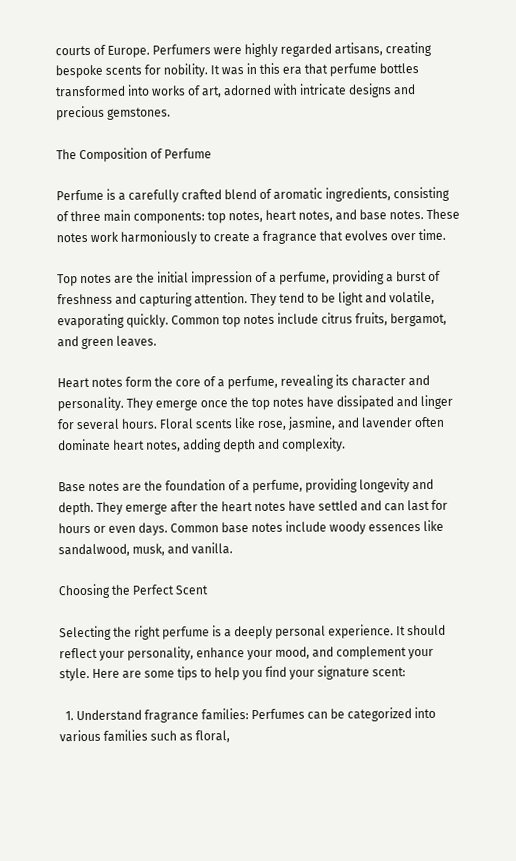courts of Europe. Perfumers were highly regarded artisans, creating bespoke scents for nobility. It was in this era that perfume bottles transformed into works of art, adorned with intricate designs and precious gemstones.

The Composition of Perfume

Perfume is a carefully crafted blend of aromatic ingredients, consisting of three main components: top notes, heart notes, and base notes. These notes work harmoniously to create a fragrance that evolves over time.

Top notes are the initial impression of a perfume, providing a burst of freshness and capturing attention. They tend to be light and volatile, evaporating quickly. Common top notes include citrus fruits, bergamot, and green leaves.

Heart notes form the core of a perfume, revealing its character and personality. They emerge once the top notes have dissipated and linger for several hours. Floral scents like rose, jasmine, and lavender often dominate heart notes, adding depth and complexity.

Base notes are the foundation of a perfume, providing longevity and depth. They emerge after the heart notes have settled and can last for hours or even days. Common base notes include woody essences like sandalwood, musk, and vanilla.

Choosing the Perfect Scent

Selecting the right perfume is a deeply personal experience. It should reflect your personality, enhance your mood, and complement your style. Here are some tips to help you find your signature scent:

  1. Understand fragrance families: Perfumes can be categorized into various families such as floral,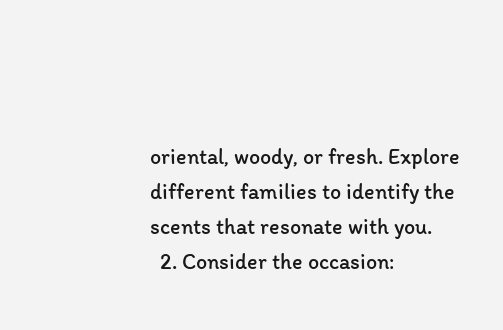oriental, woody, or fresh. Explore different families to identify the scents that resonate with you.
  2. Consider the occasion: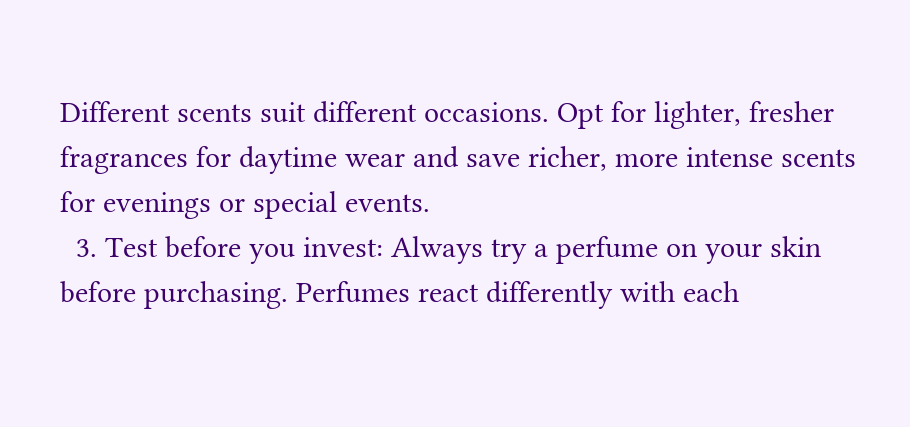Different scents suit different occasions. Opt for lighter, fresher fragrances for daytime wear and save richer, more intense scents for evenings or special events.
  3. Test before you invest: Always try a perfume on your skin before purchasing. Perfumes react differently with each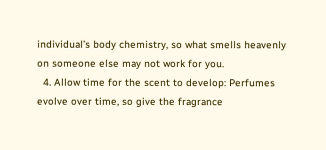individual’s body chemistry, so what smells heavenly on someone else may not work for you.
  4. Allow time for the scent to develop: Perfumes evolve over time, so give the fragrance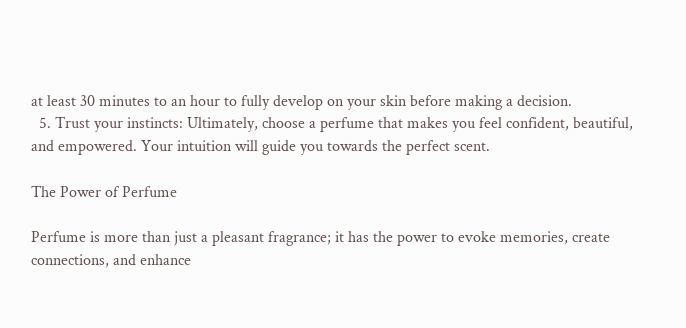at least 30 minutes to an hour to fully develop on your skin before making a decision.
  5. Trust your instincts: Ultimately, choose a perfume that makes you feel confident, beautiful, and empowered. Your intuition will guide you towards the perfect scent.

The Power of Perfume

Perfume is more than just a pleasant fragrance; it has the power to evoke memories, create connections, and enhance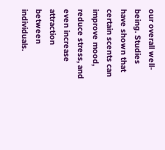our overall well-being. Studies have shown that certain scents can improve mood, reduce stress, and even increase attraction between individuals.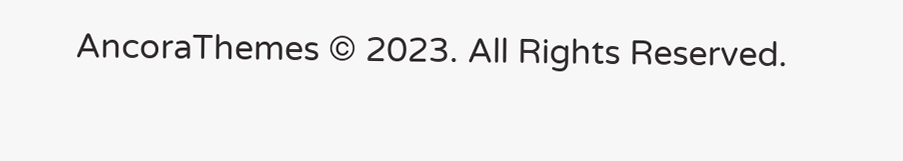AncoraThemes © 2023. All Rights Reserved.